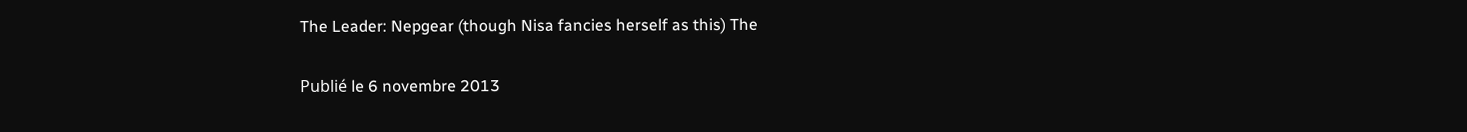The Leader: Nepgear (though Nisa fancies herself as this) The

Publié le 6 novembre 2013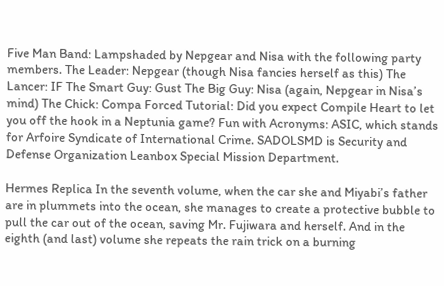Five Man Band: Lampshaded by Nepgear and Nisa with the following party members. The Leader: Nepgear (though Nisa fancies herself as this) The Lancer: IF The Smart Guy: Gust The Big Guy: Nisa (again, Nepgear in Nisa’s mind) The Chick: Compa Forced Tutorial: Did you expect Compile Heart to let you off the hook in a Neptunia game? Fun with Acronyms: ASIC, which stands for Arfoire Syndicate of International Crime. SADOLSMD is Security and Defense Organization Leanbox Special Mission Department.

Hermes Replica In the seventh volume, when the car she and Miyabi’s father are in plummets into the ocean, she manages to create a protective bubble to pull the car out of the ocean, saving Mr. Fujiwara and herself. And in the eighth (and last) volume she repeats the rain trick on a burning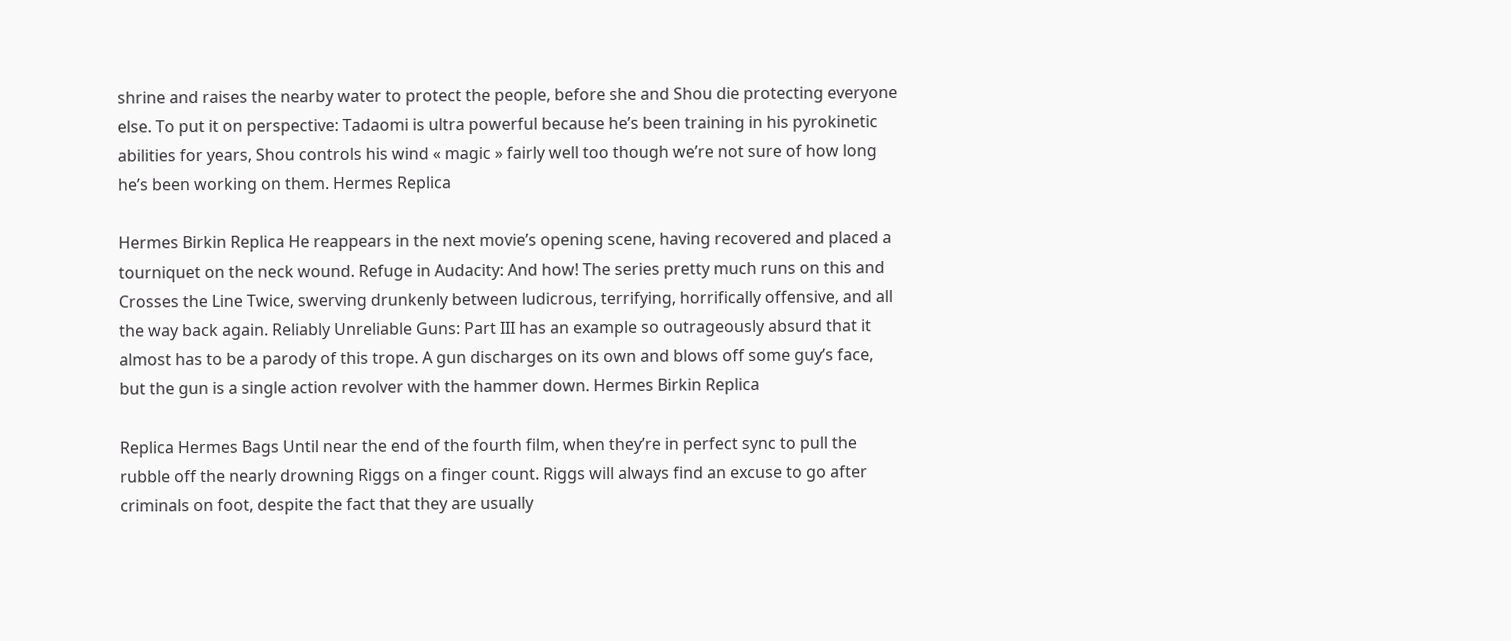shrine and raises the nearby water to protect the people, before she and Shou die protecting everyone else. To put it on perspective: Tadaomi is ultra powerful because he’s been training in his pyrokinetic abilities for years, Shou controls his wind « magic » fairly well too though we’re not sure of how long he’s been working on them. Hermes Replica

Hermes Birkin Replica He reappears in the next movie’s opening scene, having recovered and placed a tourniquet on the neck wound. Refuge in Audacity: And how! The series pretty much runs on this and Crosses the Line Twice, swerving drunkenly between ludicrous, terrifying, horrifically offensive, and all the way back again. Reliably Unreliable Guns: Part III has an example so outrageously absurd that it almost has to be a parody of this trope. A gun discharges on its own and blows off some guy’s face, but the gun is a single action revolver with the hammer down. Hermes Birkin Replica

Replica Hermes Bags Until near the end of the fourth film, when they’re in perfect sync to pull the rubble off the nearly drowning Riggs on a finger count. Riggs will always find an excuse to go after criminals on foot, despite the fact that they are usually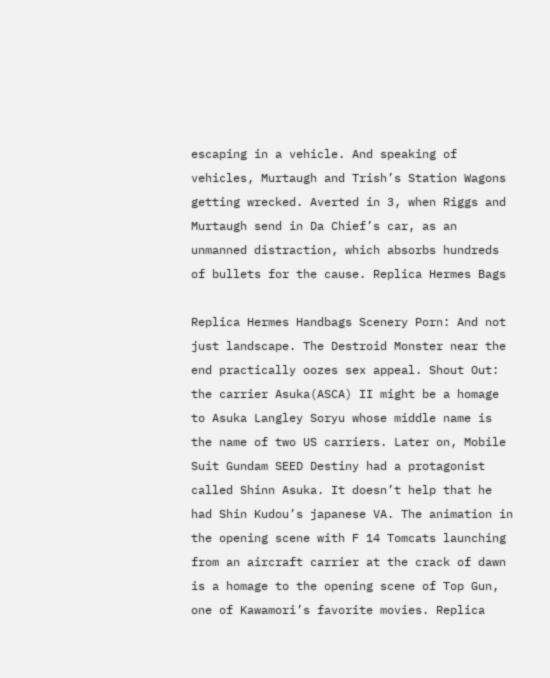escaping in a vehicle. And speaking of vehicles, Murtaugh and Trish’s Station Wagons getting wrecked. Averted in 3, when Riggs and Murtaugh send in Da Chief’s car, as an unmanned distraction, which absorbs hundreds of bullets for the cause. Replica Hermes Bags

Replica Hermes Handbags Scenery Porn: And not just landscape. The Destroid Monster near the end practically oozes sex appeal. Shout Out: the carrier Asuka(ASCA) II might be a homage to Asuka Langley Soryu whose middle name is the name of two US carriers. Later on, Mobile Suit Gundam SEED Destiny had a protagonist called Shinn Asuka. It doesn’t help that he had Shin Kudou’s japanese VA. The animation in the opening scene with F 14 Tomcats launching from an aircraft carrier at the crack of dawn is a homage to the opening scene of Top Gun, one of Kawamori’s favorite movies. Replica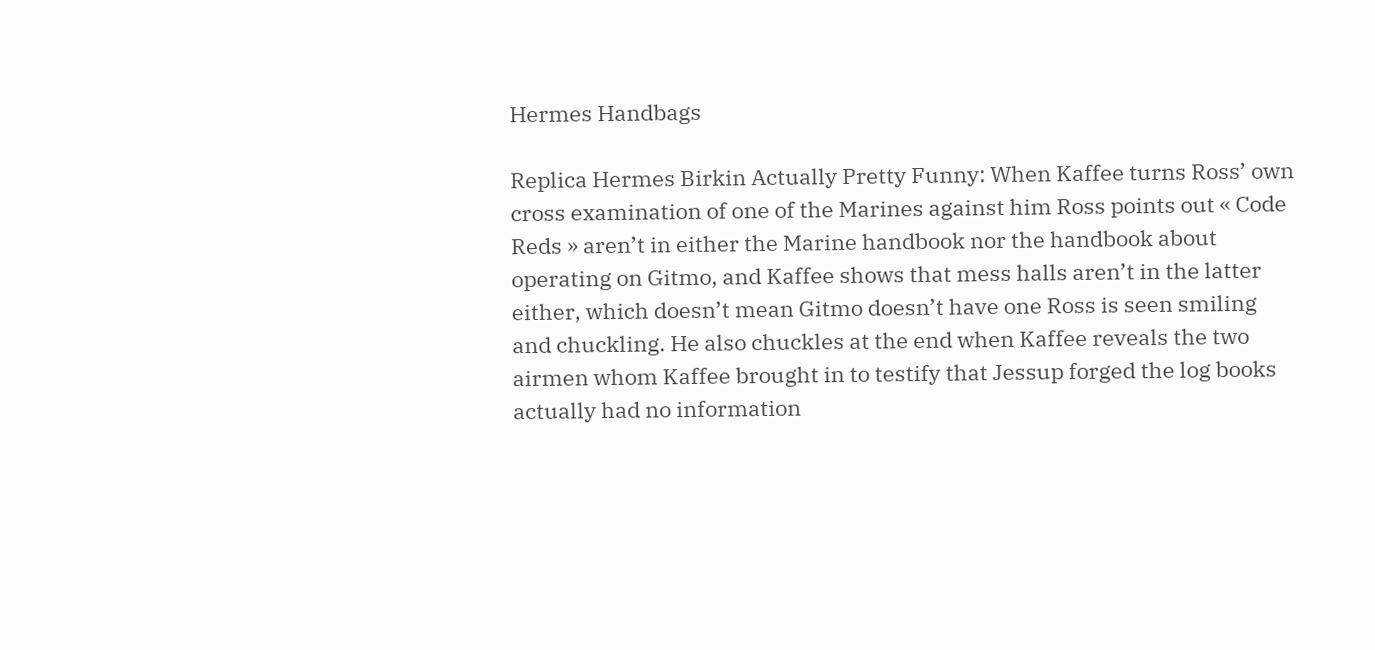Hermes Handbags

Replica Hermes Birkin Actually Pretty Funny: When Kaffee turns Ross’ own cross examination of one of the Marines against him Ross points out « Code Reds » aren’t in either the Marine handbook nor the handbook about operating on Gitmo, and Kaffee shows that mess halls aren’t in the latter either, which doesn’t mean Gitmo doesn’t have one Ross is seen smiling and chuckling. He also chuckles at the end when Kaffee reveals the two airmen whom Kaffee brought in to testify that Jessup forged the log books actually had no information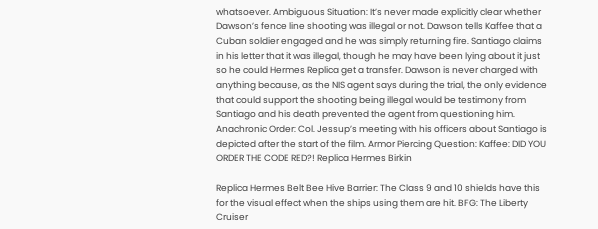whatsoever. Ambiguous Situation: It’s never made explicitly clear whether Dawson’s fence line shooting was illegal or not. Dawson tells Kaffee that a Cuban soldier engaged and he was simply returning fire. Santiago claims in his letter that it was illegal, though he may have been lying about it just so he could Hermes Replica get a transfer. Dawson is never charged with anything because, as the NIS agent says during the trial, the only evidence that could support the shooting being illegal would be testimony from Santiago and his death prevented the agent from questioning him. Anachronic Order: Col. Jessup’s meeting with his officers about Santiago is depicted after the start of the film. Armor Piercing Question: Kaffee: DID YOU ORDER THE CODE RED?! Replica Hermes Birkin

Replica Hermes Belt Bee Hive Barrier: The Class 9 and 10 shields have this for the visual effect when the ships using them are hit. BFG: The Liberty Cruiser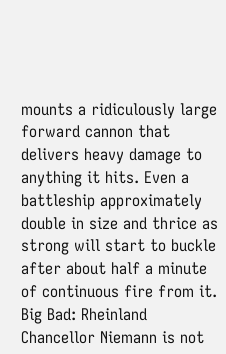mounts a ridiculously large forward cannon that delivers heavy damage to anything it hits. Even a battleship approximately double in size and thrice as strong will start to buckle after about half a minute of continuous fire from it. Big Bad: Rheinland Chancellor Niemann is not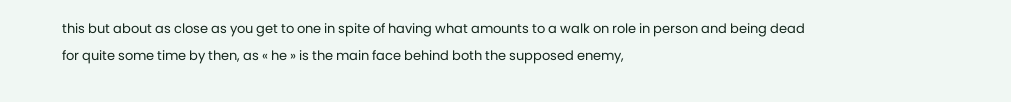this but about as close as you get to one in spite of having what amounts to a walk on role in person and being dead for quite some time by then, as « he » is the main face behind both the supposed enemy,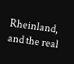Rheinland, and the real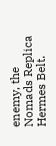enemy, the Nomads Replica Hermes Belt.